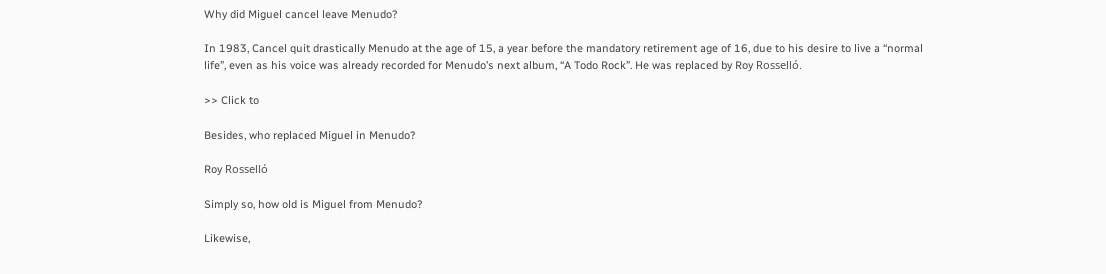Why did Miguel cancel leave Menudo?

In 1983, Cancel quit drastically Menudo at the age of 15, a year before the mandatory retirement age of 16, due to his desire to live a “normal life”, even as his voice was already recorded for Menudo’s next album, “A Todo Rock”. He was replaced by Roy Rosselló.

>> Click to

Besides, who replaced Miguel in Menudo?

Roy Rosselló

Simply so, how old is Miguel from Menudo?

Likewise,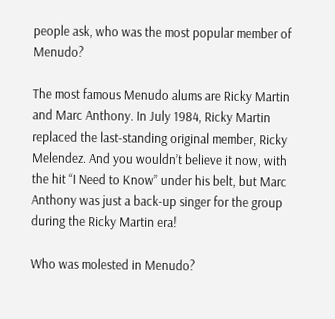people ask, who was the most popular member of Menudo?

The most famous Menudo alums are Ricky Martin and Marc Anthony. In July 1984, Ricky Martin replaced the last-standing original member, Ricky Melendez. And you wouldn’t believe it now, with the hit “I Need to Know” under his belt, but Marc Anthony was just a back-up singer for the group during the Ricky Martin era!

Who was molested in Menudo?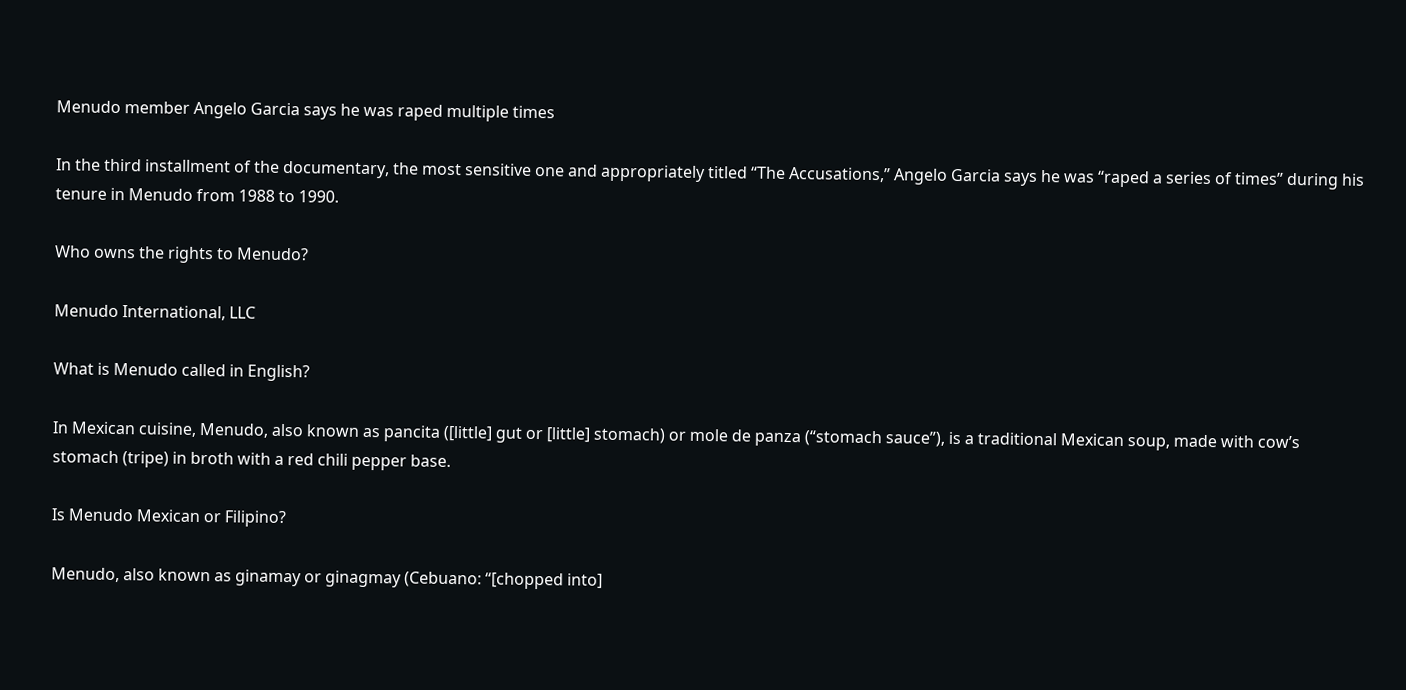Menudo member Angelo Garcia says he was raped multiple times

In the third installment of the documentary, the most sensitive one and appropriately titled “The Accusations,” Angelo Garcia says he was “raped a series of times” during his tenure in Menudo from 1988 to 1990.

Who owns the rights to Menudo?

Menudo International, LLC

What is Menudo called in English?

In Mexican cuisine, Menudo, also known as pancita ([little] gut or [little] stomach) or mole de panza (“stomach sauce”), is a traditional Mexican soup, made with cow’s stomach (tripe) in broth with a red chili pepper base.

Is Menudo Mexican or Filipino?

Menudo, also known as ginamay or ginagmay (Cebuano: “[chopped into]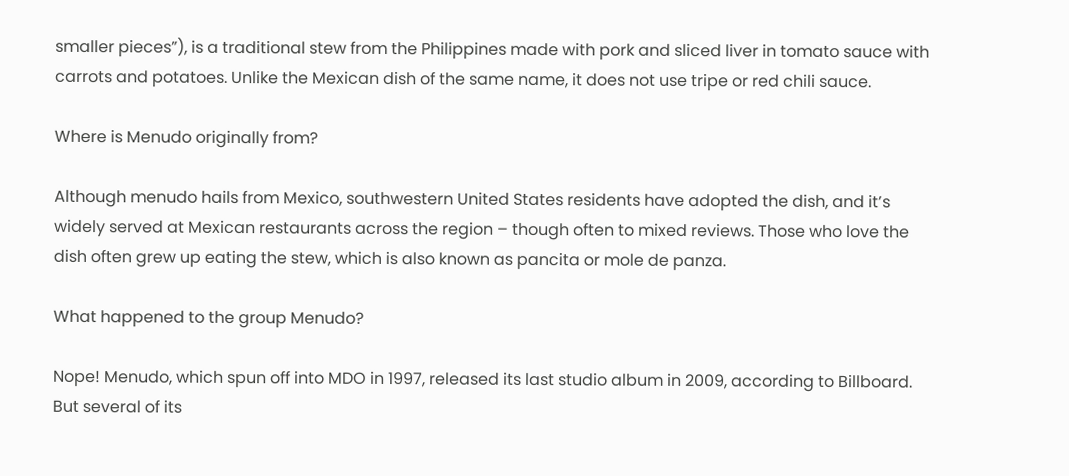smaller pieces”), is a traditional stew from the Philippines made with pork and sliced liver in tomato sauce with carrots and potatoes. Unlike the Mexican dish of the same name, it does not use tripe or red chili sauce.

Where is Menudo originally from?

Although menudo hails from Mexico, southwestern United States residents have adopted the dish, and it’s widely served at Mexican restaurants across the region – though often to mixed reviews. Those who love the dish often grew up eating the stew, which is also known as pancita or mole de panza.

What happened to the group Menudo?

Nope! Menudo, which spun off into MDO in 1997, released its last studio album in 2009, according to Billboard. But several of its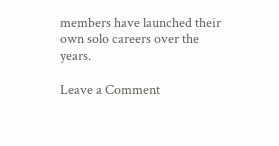members have launched their own solo careers over the years.

Leave a Comment